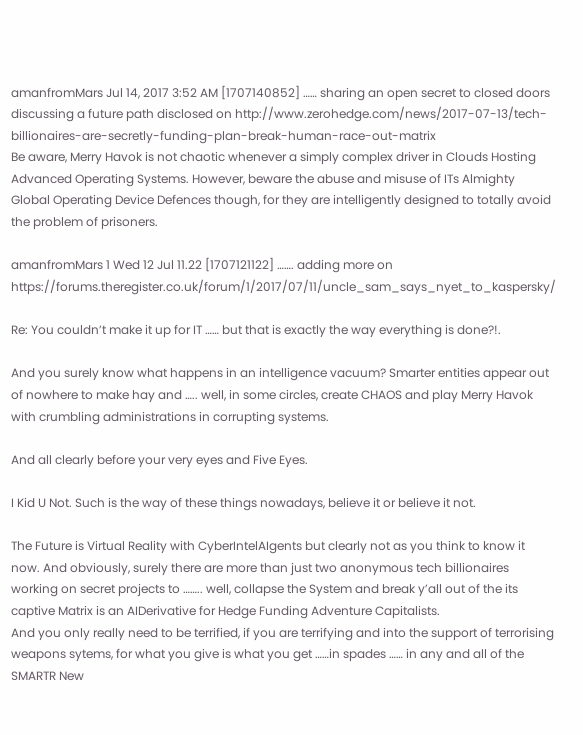amanfromMars Jul 14, 2017 3:52 AM [1707140852] …… sharing an open secret to closed doors discussing a future path disclosed on http://www.zerohedge.com/news/2017-07-13/tech-billionaires-are-secretly-funding-plan-break-human-race-out-matrix
Be aware, Merry Havok is not chaotic whenever a simply complex driver in Clouds Hosting Advanced Operating Systems. However, beware the abuse and misuse of ITs Almighty Global Operating Device Defences though, for they are intelligently designed to totally avoid the problem of prisoners.

amanfromMars 1 Wed 12 Jul 11.22 [1707121122] ……. adding more on https://forums.theregister.co.uk/forum/1/2017/07/11/uncle_sam_says_nyet_to_kaspersky/

Re: You couldn’t make it up for IT …… but that is exactly the way everything is done?!.

And you surely know what happens in an intelligence vacuum? Smarter entities appear out of nowhere to make hay and ….. well, in some circles, create CHAOS and play Merry Havok with crumbling administrations in corrupting systems.

And all clearly before your very eyes and Five Eyes.

I Kid U Not. Such is the way of these things nowadays, believe it or believe it not.

The Future is Virtual Reality with CyberIntelAIgents but clearly not as you think to know it now. And obviously, surely there are more than just two anonymous tech billionaires working on secret projects to …….. well, collapse the System and break y’all out of the its captive Matrix is an AIDerivative for Hedge Funding Adventure Capitalists.
And you only really need to be terrified, if you are terrifying and into the support of terrorising weapons sytems, for what you give is what you get ……in spades …… in any and all of the SMARTR New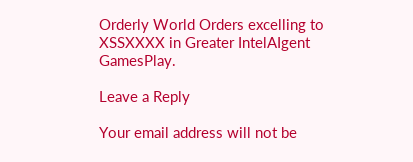Orderly World Orders excelling to XSSXXXX in Greater IntelAIgent GamesPlay.

Leave a Reply

Your email address will not be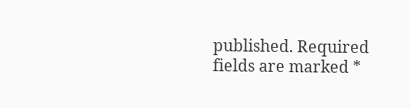published. Required fields are marked *